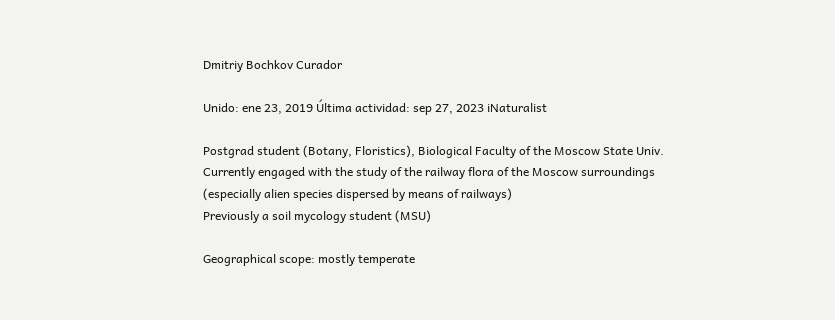Dmitriy Bochkov Curador

Unido: ene 23, 2019 Última actividad: sep 27, 2023 iNaturalist

Postgrad student (Botany, Floristics), Biological Faculty of the Moscow State Univ. Currently engaged with the study of the railway flora of the Moscow surroundings (especially alien species dispersed by means of railways)
Previously a soil mycology student (MSU)

Geographical scope: mostly temperate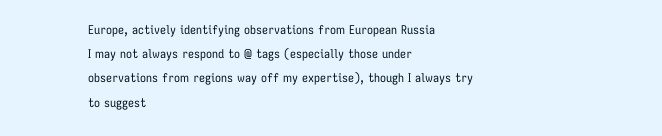Europe, actively identifying observations from European Russia
I may not always respond to @ tags (especially those under observations from regions way off my expertise), though I always try to suggest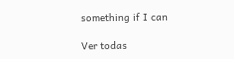something if I can

Ver todas